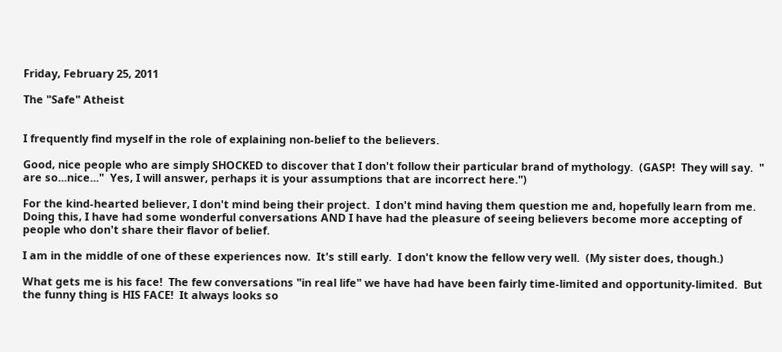Friday, February 25, 2011

The "Safe" Atheist


I frequently find myself in the role of explaining non-belief to the believers.

Good, nice people who are simply SHOCKED to discover that I don't follow their particular brand of mythology.  (GASP!  They will say.  " are so...nice..."  Yes, I will answer, perhaps it is your assumptions that are incorrect here.")

For the kind-hearted believer, I don't mind being their project.  I don't mind having them question me and, hopefully learn from me.  Doing this, I have had some wonderful conversations AND I have had the pleasure of seeing believers become more accepting of people who don't share their flavor of belief.

I am in the middle of one of these experiences now.  It's still early.  I don't know the fellow very well.  (My sister does, though.)

What gets me is his face!  The few conversations "in real life" we have had have been fairly time-limited and opportunity-limited.  But the funny thing is HIS FACE!  It always looks so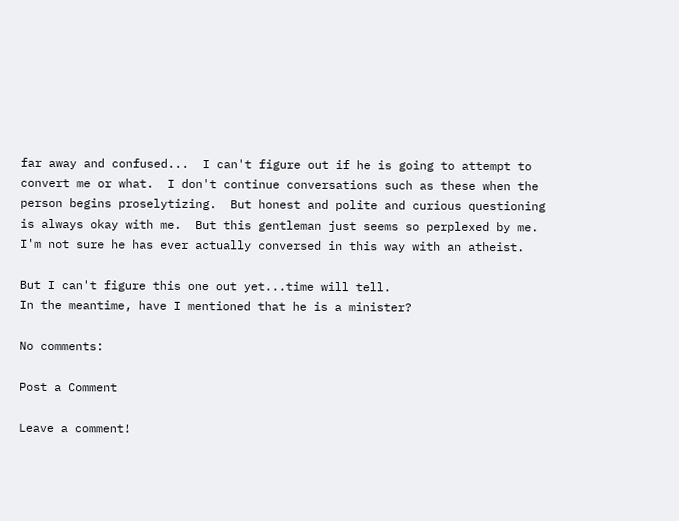far away and confused...  I can't figure out if he is going to attempt to convert me or what.  I don't continue conversations such as these when the person begins proselytizing.  But honest and polite and curious questioning is always okay with me.  But this gentleman just seems so perplexed by me.  I'm not sure he has ever actually conversed in this way with an atheist.

But I can't figure this one out yet...time will tell.
In the meantime, have I mentioned that he is a minister?

No comments:

Post a Comment

Leave a comment!